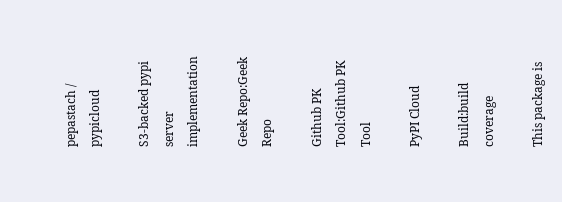pepastach / pypicloud

S3-backed pypi server implementation

Geek Repo:Geek Repo

Github PK Tool:Github PK Tool

PyPI Cloud

Build:build coverage

This package is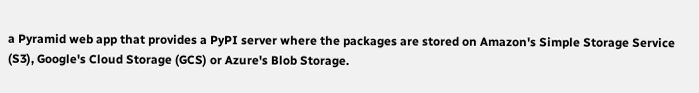a Pyramid web app that provides a PyPI server where the packages are stored on Amazon's Simple Storage Service (S3), Google's Cloud Storage (GCS) or Azure's Blob Storage.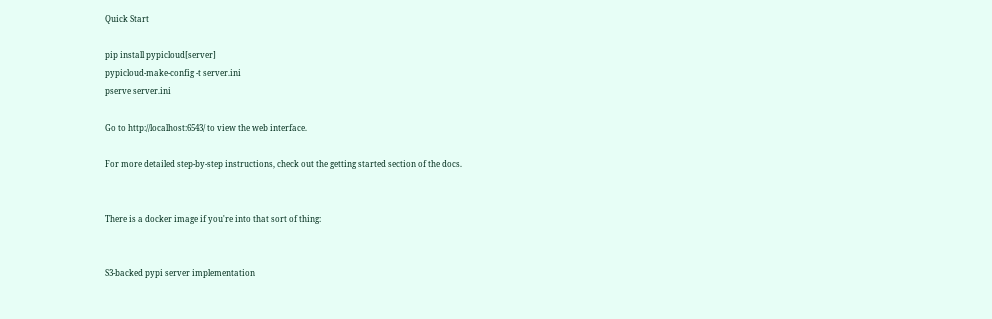Quick Start

pip install pypicloud[server]
pypicloud-make-config -t server.ini
pserve server.ini

Go to http://localhost:6543/ to view the web interface.

For more detailed step-by-step instructions, check out the getting started section of the docs.


There is a docker image if you're into that sort of thing:


S3-backed pypi server implementation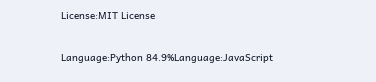License:MIT License


Language:Python 84.9%Language:JavaScript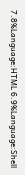7.8%Language:HTML 6.9%Language:Shell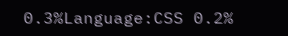0.3%Language:CSS 0.2%